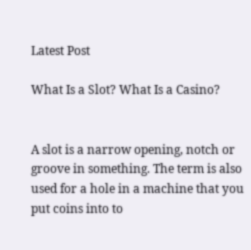Latest Post

What Is a Slot? What Is a Casino?


A slot is a narrow opening, notch or groove in something. The term is also used for a hole in a machine that you put coins into to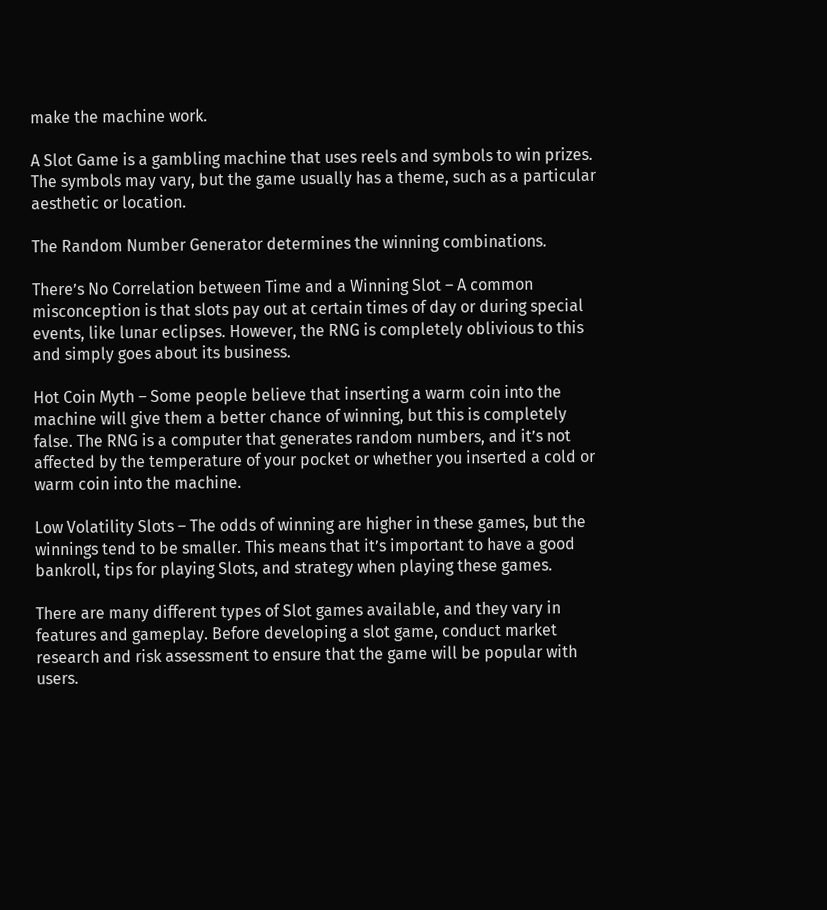make the machine work.

A Slot Game is a gambling machine that uses reels and symbols to win prizes. The symbols may vary, but the game usually has a theme, such as a particular aesthetic or location.

The Random Number Generator determines the winning combinations.

There’s No Correlation between Time and a Winning Slot – A common misconception is that slots pay out at certain times of day or during special events, like lunar eclipses. However, the RNG is completely oblivious to this and simply goes about its business.

Hot Coin Myth – Some people believe that inserting a warm coin into the machine will give them a better chance of winning, but this is completely false. The RNG is a computer that generates random numbers, and it’s not affected by the temperature of your pocket or whether you inserted a cold or warm coin into the machine.

Low Volatility Slots – The odds of winning are higher in these games, but the winnings tend to be smaller. This means that it’s important to have a good bankroll, tips for playing Slots, and strategy when playing these games.

There are many different types of Slot games available, and they vary in features and gameplay. Before developing a slot game, conduct market research and risk assessment to ensure that the game will be popular with users.